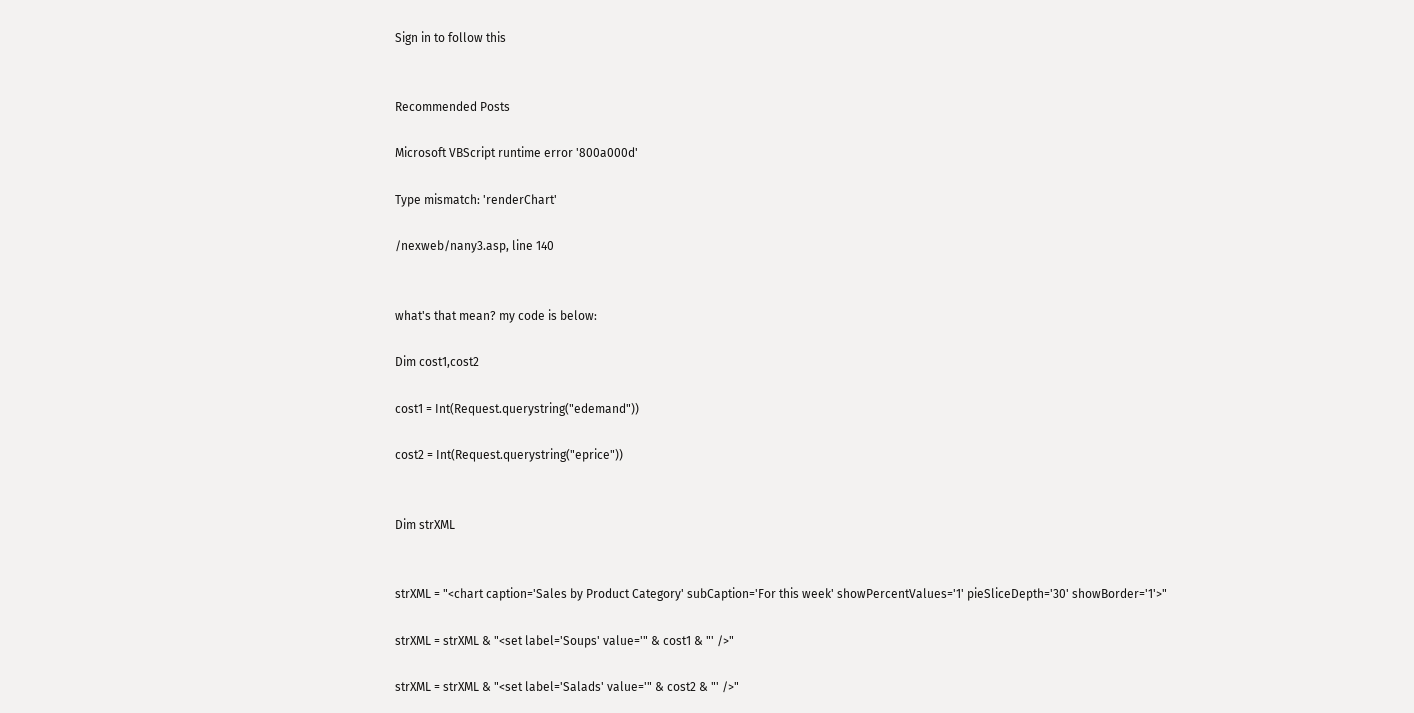Sign in to follow this


Recommended Posts

Microsoft VBScript runtime error '800a000d'

Type mismatch: 'renderChart'

/nexweb/nany3.asp, line 140


what's that mean? my code is below:

Dim cost1,cost2

cost1 = Int(Request.querystring("edemand"))

cost2 = Int(Request.querystring("eprice"))


Dim strXML


strXML = "<chart caption='Sales by Product Category' subCaption='For this week' showPercentValues='1' pieSliceDepth='30' showBorder='1'>"

strXML = strXML & "<set label='Soups' value='" & cost1 & "' />"

strXML = strXML & "<set label='Salads' value='" & cost2 & "' />"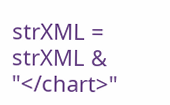strXML = strXML & "</chart>"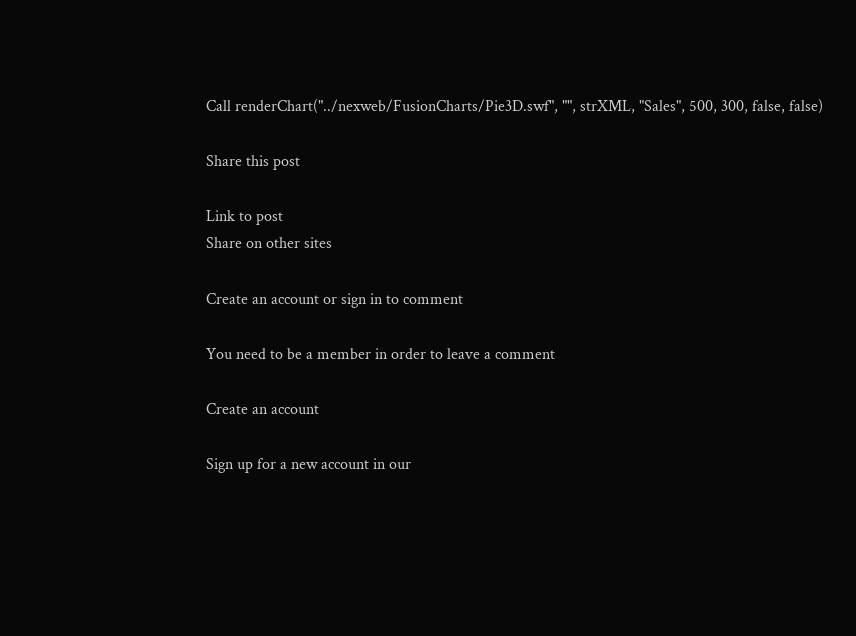Call renderChart("../nexweb/FusionCharts/Pie3D.swf", "", strXML, "Sales", 500, 300, false, false)

Share this post

Link to post
Share on other sites

Create an account or sign in to comment

You need to be a member in order to leave a comment

Create an account

Sign up for a new account in our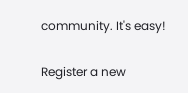community. It's easy!

Register a new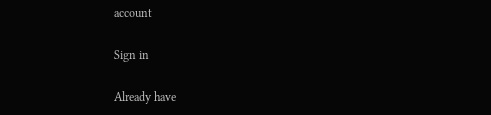account

Sign in

Already have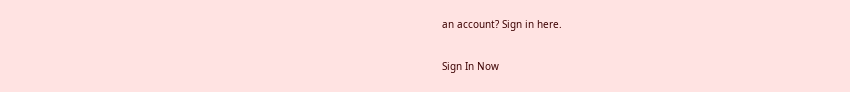an account? Sign in here.

Sign In Now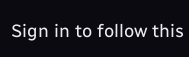Sign in to follow this